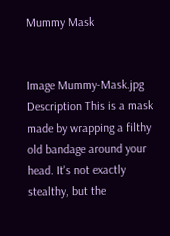Mummy Mask


Image Mummy-Mask.jpg
Description This is a mask made by wrapping a filthy old bandage around your head. It's not exactly stealthy, but the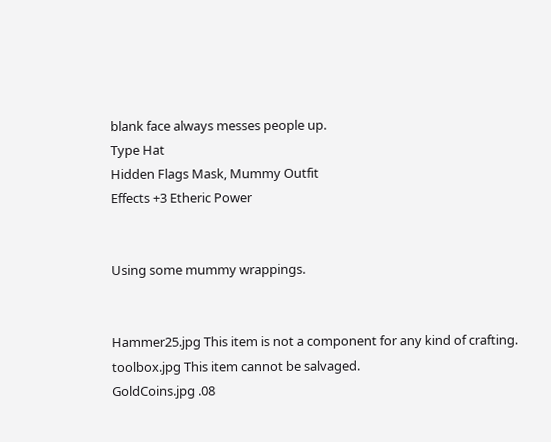blank face always messes people up.
Type Hat
Hidden Flags Mask, Mummy Outfit
Effects +3 Etheric Power


Using some mummy wrappings.


Hammer25.jpg This item is not a component for any kind of crafting.
toolbox.jpg This item cannot be salvaged.
GoldCoins.jpg .08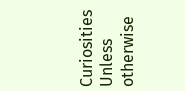Curiosities
Unless otherwise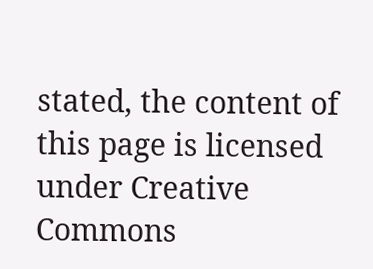stated, the content of this page is licensed under Creative Commons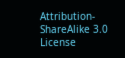Attribution-ShareAlike 3.0 License